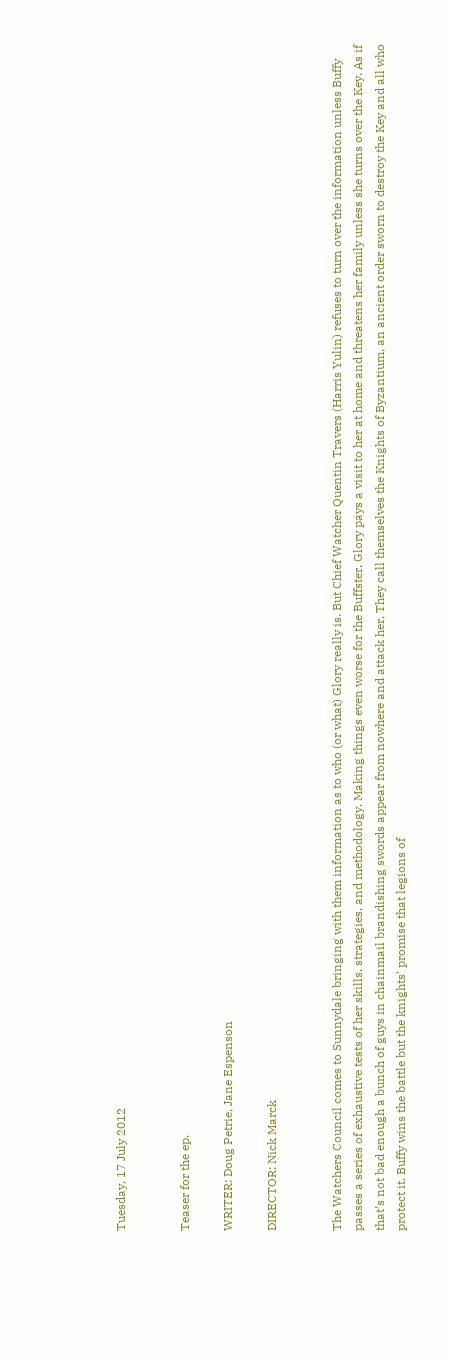Tuesday, 17 July 2012


Teaser for the ep.

WRITER: Doug Petrie, Jane Espenson

DIRECTOR: Nick Marck


The Watchers Council comes to Sunnydale bringing with them information as to who (or what) Glory really is. But Chief Watcher Quentin Travers (Harris Yulin) refuses to turn over the information unless Buffy passes a series of exhaustive tests of her skills, strategies, and methodology. Making things even worse for the Buffster, Glory pays a visit to her at home and threatens her family unless she turns over the Key. As if that’s not bad enough a bunch of guys in chainmail brandishing swords appear from nowhere and attack her, They call themselves the Knights of Byzantium, an ancient order sworn to destroy the Key and all who protect it. Buffy wins the battle but the knights’ promise that legions of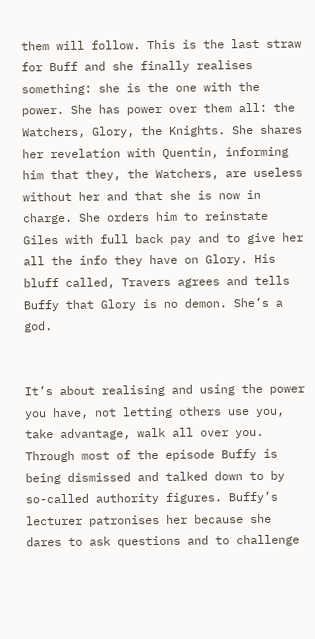them will follow. This is the last straw for Buff and she finally realises something: she is the one with the power. She has power over them all: the Watchers, Glory, the Knights. She shares her revelation with Quentin, informing him that they, the Watchers, are useless without her and that she is now in charge. She orders him to reinstate Giles with full back pay and to give her all the info they have on Glory. His bluff called, Travers agrees and tells Buffy that Glory is no demon. She’s a god.


It’s about realising and using the power you have, not letting others use you, take advantage, walk all over you. Through most of the episode Buffy is being dismissed and talked down to by so-called authority figures. Buffy’s lecturer patronises her because she dares to ask questions and to challenge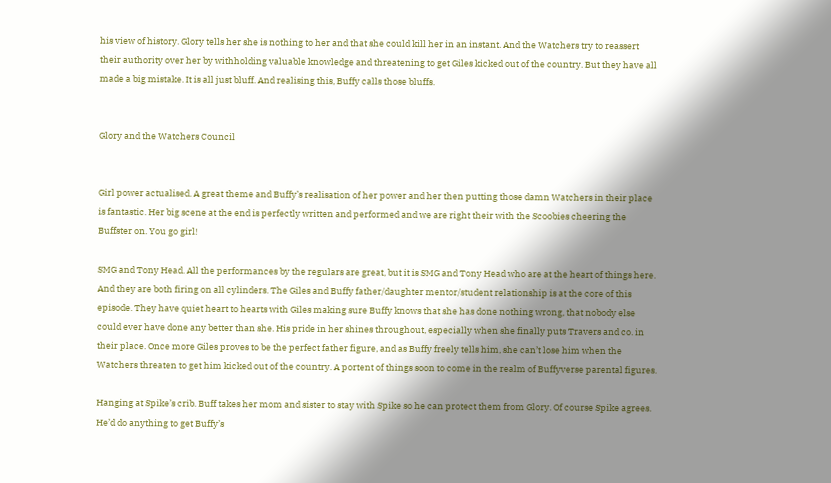his view of history. Glory tells her she is nothing to her and that she could kill her in an instant. And the Watchers try to reassert their authority over her by withholding valuable knowledge and threatening to get Giles kicked out of the country. But they have all made a big mistake. It is all just bluff. And realising this, Buffy calls those bluffs.


Glory and the Watchers Council


Girl power actualised. A great theme and Buffy’s realisation of her power and her then putting those damn Watchers in their place is fantastic. Her big scene at the end is perfectly written and performed and we are right their with the Scoobies cheering the Buffster on. You go girl!

SMG and Tony Head. All the performances by the regulars are great, but it is SMG and Tony Head who are at the heart of things here. And they are both firing on all cylinders. The Giles and Buffy father/daughter mentor/student relationship is at the core of this episode. They have quiet heart to hearts with Giles making sure Buffy knows that she has done nothing wrong, that nobody else could ever have done any better than she. His pride in her shines throughout, especially when she finally puts Travers and co. in their place. Once more Giles proves to be the perfect father figure, and as Buffy freely tells him, she can’t lose him when the Watchers threaten to get him kicked out of the country. A portent of things soon to come in the realm of Buffyverse parental figures.

Hanging at Spike’s crib. Buff takes her mom and sister to stay with Spike so he can protect them from Glory. Of course Spike agrees. He’d do anything to get Buffy’s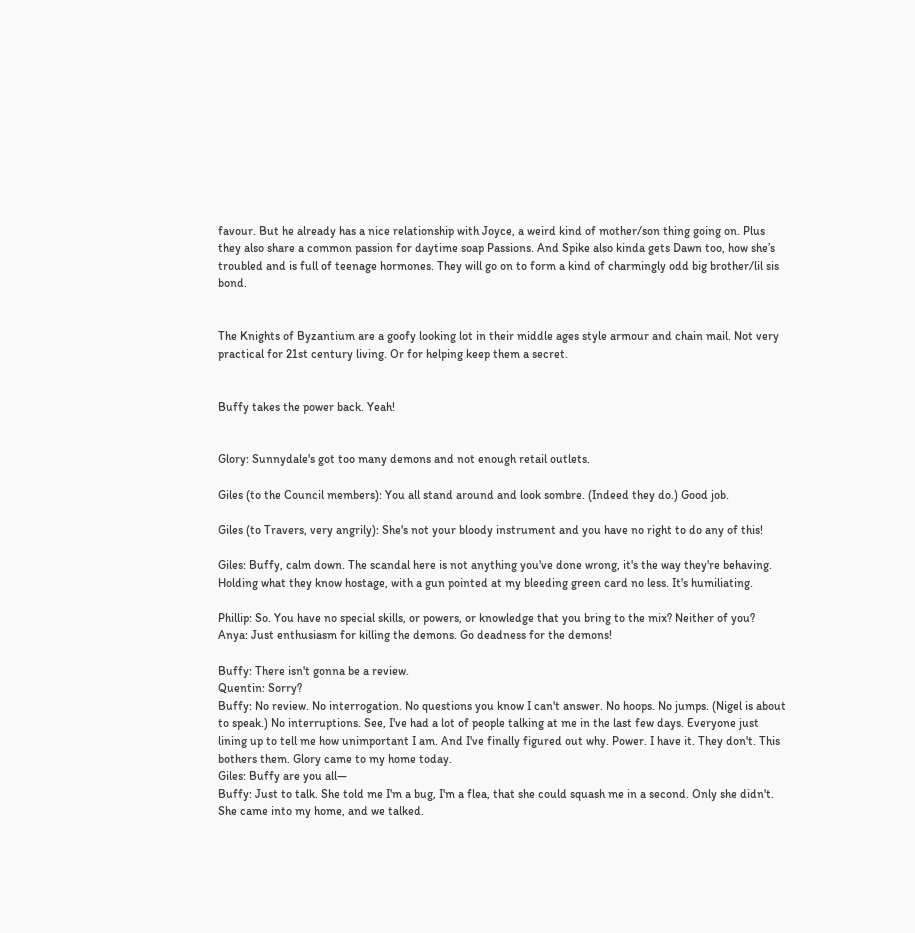favour. But he already has a nice relationship with Joyce, a weird kind of mother/son thing going on. Plus they also share a common passion for daytime soap Passions. And Spike also kinda gets Dawn too, how she’s troubled and is full of teenage hormones. They will go on to form a kind of charmingly odd big brother/lil sis bond.


The Knights of Byzantium are a goofy looking lot in their middle ages style armour and chain mail. Not very practical for 21st century living. Or for helping keep them a secret.


Buffy takes the power back. Yeah!


Glory: Sunnydale's got too many demons and not enough retail outlets.

Giles (to the Council members): You all stand around and look sombre. (Indeed they do.) Good job.

Giles (to Travers, very angrily): She's not your bloody instrument and you have no right to do any of this!

Giles: Buffy, calm down. The scandal here is not anything you've done wrong, it's the way they're behaving. Holding what they know hostage, with a gun pointed at my bleeding green card no less. It's humiliating.

Phillip: So. You have no special skills, or powers, or knowledge that you bring to the mix? Neither of you?
Anya: Just enthusiasm for killing the demons. Go deadness for the demons!

Buffy: There isn't gonna be a review.
Quentin: Sorry?
Buffy: No review. No interrogation. No questions you know I can't answer. No hoops. No jumps. (Nigel is about to speak.) No interruptions. See, I've had a lot of people talking at me in the last few days. Everyone just lining up to tell me how unimportant I am. And I've finally figured out why. Power. I have it. They don't. This bothers them. Glory came to my home today.
Giles: Buffy are you all—
Buffy: Just to talk. She told me I'm a bug, I'm a flea, that she could squash me in a second. Only she didn't. She came into my home, and we talked.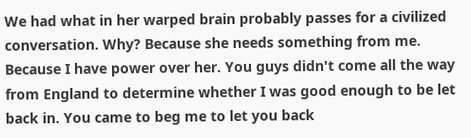We had what in her warped brain probably passes for a civilized conversation. Why? Because she needs something from me. Because I have power over her. You guys didn't come all the way from England to determine whether I was good enough to be let back in. You came to beg me to let you back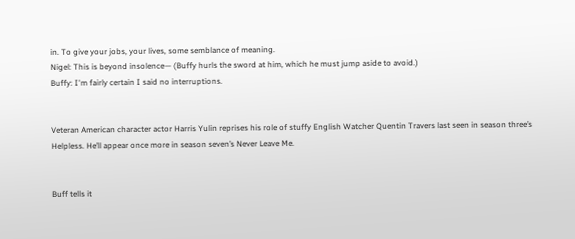in. To give your jobs, your lives, some semblance of meaning.
Nigel: This is beyond insolence— (Buffy hurls the sword at him, which he must jump aside to avoid.)
Buffy: I'm fairly certain I said no interruptions.


Veteran American character actor Harris Yulin reprises his role of stuffy English Watcher Quentin Travers last seen in season three’s Helpless. He’ll appear once more in season seven’s Never Leave Me.


Buff tells it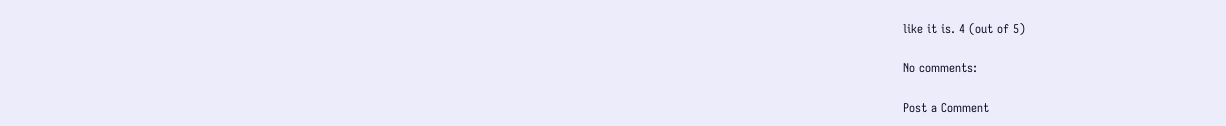like it is. 4 (out of 5)

No comments:

Post a Comment